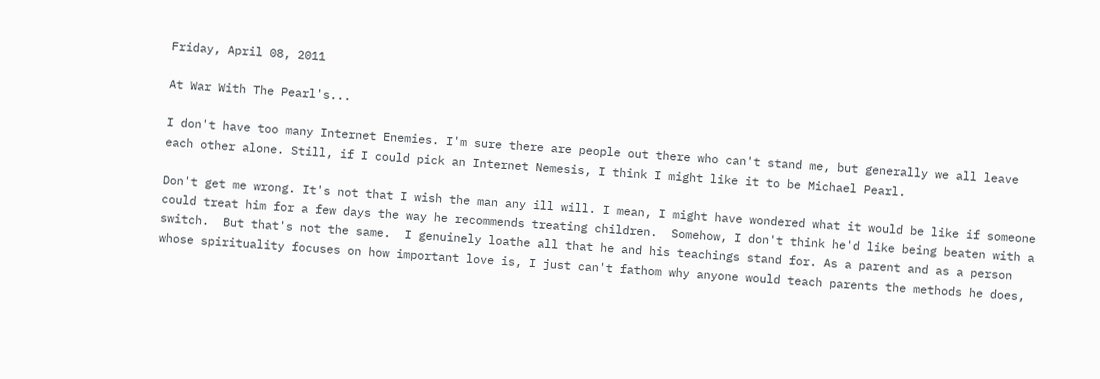Friday, April 08, 2011

At War With The Pearl's...

I don't have too many Internet Enemies. I'm sure there are people out there who can't stand me, but generally we all leave each other alone. Still, if I could pick an Internet Nemesis, I think I might like it to be Michael Pearl.

Don't get me wrong. It's not that I wish the man any ill will. I mean, I might have wondered what it would be like if someone could treat him for a few days the way he recommends treating children.  Somehow, I don't think he'd like being beaten with a switch.  But that's not the same.  I genuinely loathe all that he and his teachings stand for. As a parent and as a person whose spirituality focuses on how important love is, I just can't fathom why anyone would teach parents the methods he does,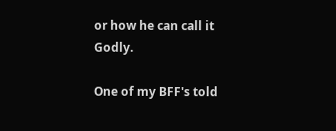or how he can call it Godly.

One of my BFF's told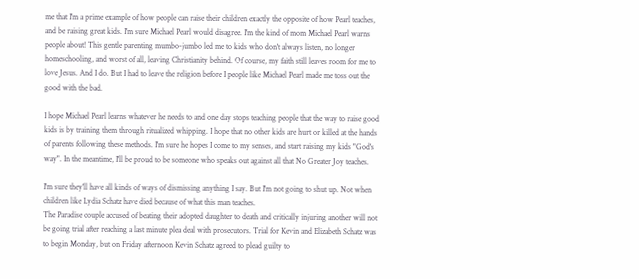me that I'm a prime example of how people can raise their children exactly the opposite of how Pearl teaches, and be raising great kids. I'm sure Michael Pearl would disagree. I'm the kind of mom Michael Pearl warns people about! This gentle parenting mumbo-jumbo led me to kids who don't always listen, no longer homeschooling, and worst of all, leaving Christianity behind. Of course, my faith still leaves room for me to love Jesus. And I do. But I had to leave the religion before I people like Michael Pearl made me toss out the good with the bad.

I hope Michael Pearl learns whatever he needs to and one day stops teaching people that the way to raise good kids is by training them through ritualized whipping. I hope that no other kids are hurt or killed at the hands of parents following these methods. I'm sure he hopes I come to my senses, and start raising my kids "God's way". In the meantime, I'll be proud to be someone who speaks out against all that No Greater Joy teaches.

I'm sure they'll have all kinds of ways of dismissing anything I say. But I'm not going to shut up. Not when children like Lydia Schatz have died because of what this man teaches.
The Paradise couple accused of beating their adopted daughter to death and critically injuring another will not be going trial after reaching a last minute plea deal with prosecutors. Trial for Kevin and Elizabeth Schatz was to begin Monday, but on Friday afternoon Kevin Schatz agreed to plead guilty to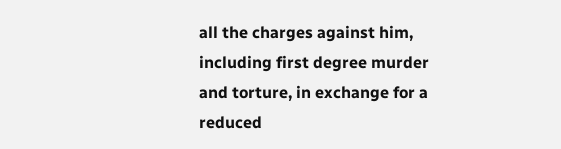all the charges against him, including first degree murder and torture, in exchange for a reduced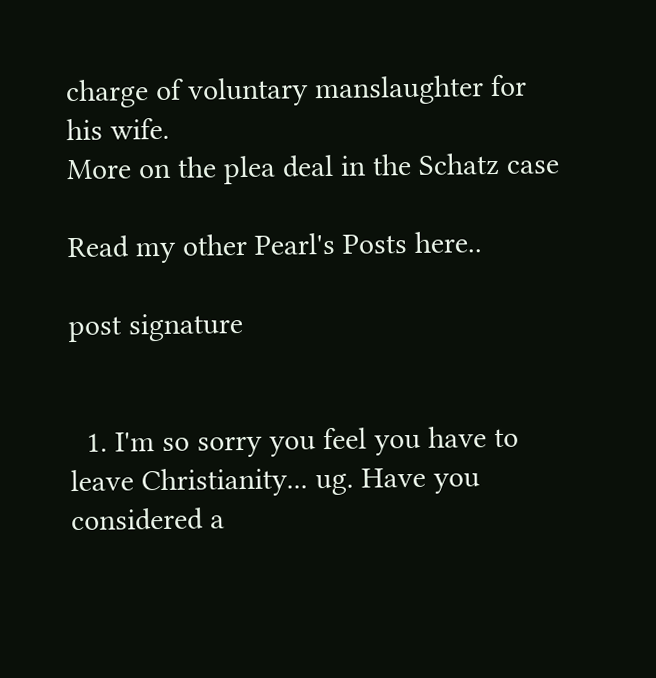charge of voluntary manslaughter for his wife.
More on the plea deal in the Schatz case

Read my other Pearl's Posts here..

post signature


  1. I'm so sorry you feel you have to leave Christianity... ug. Have you considered a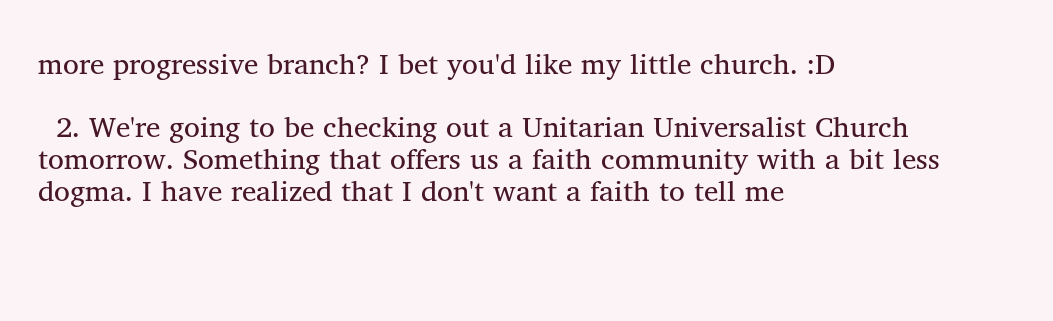more progressive branch? I bet you'd like my little church. :D

  2. We're going to be checking out a Unitarian Universalist Church tomorrow. Something that offers us a faith community with a bit less dogma. I have realized that I don't want a faith to tell me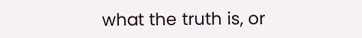what the truth is, or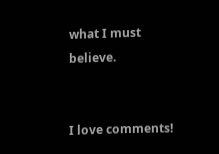what I must believe.


I love comments!